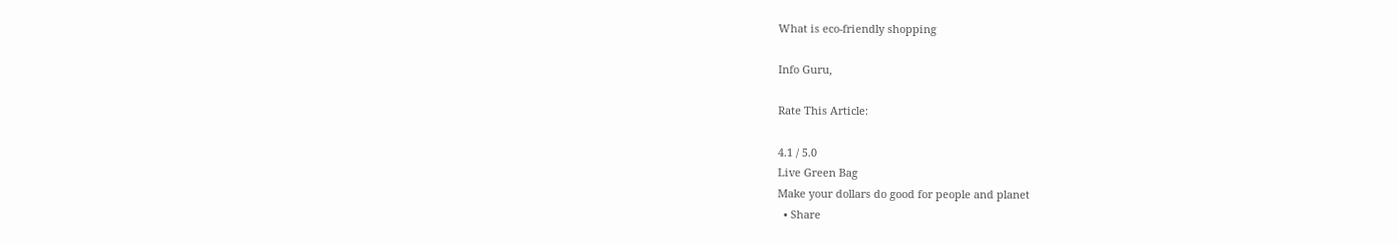What is eco-friendly shopping

Info Guru,

Rate This Article:

4.1 / 5.0
Live Green Bag
Make your dollars do good for people and planet
  • Share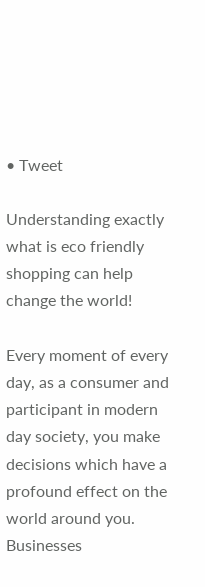• Tweet

Understanding exactly what is eco friendly shopping can help change the world!

Every moment of every day, as a consumer and participant in modern day society, you make decisions which have a profound effect on the world around you. Businesses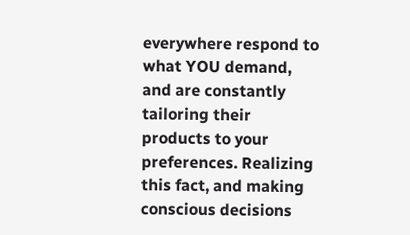everywhere respond to what YOU demand, and are constantly tailoring their products to your preferences. Realizing this fact, and making conscious decisions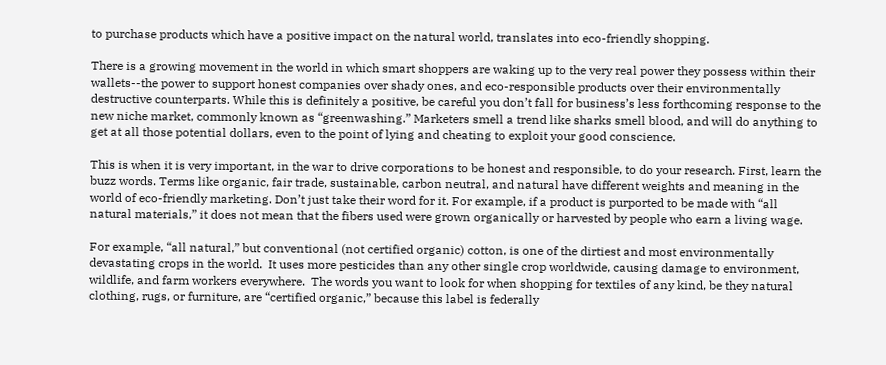to purchase products which have a positive impact on the natural world, translates into eco-friendly shopping.

There is a growing movement in the world in which smart shoppers are waking up to the very real power they possess within their wallets--the power to support honest companies over shady ones, and eco-responsible products over their environmentally destructive counterparts. While this is definitely a positive, be careful you don’t fall for business’s less forthcoming response to the new niche market, commonly known as “greenwashing.” Marketers smell a trend like sharks smell blood, and will do anything to get at all those potential dollars, even to the point of lying and cheating to exploit your good conscience.

This is when it is very important, in the war to drive corporations to be honest and responsible, to do your research. First, learn the buzz words. Terms like organic, fair trade, sustainable, carbon neutral, and natural have different weights and meaning in the world of eco-friendly marketing. Don’t just take their word for it. For example, if a product is purported to be made with “all natural materials,” it does not mean that the fibers used were grown organically or harvested by people who earn a living wage.

For example, “all natural,” but conventional (not certified organic) cotton, is one of the dirtiest and most environmentally devastating crops in the world.  It uses more pesticides than any other single crop worldwide, causing damage to environment, wildlife, and farm workers everywhere.  The words you want to look for when shopping for textiles of any kind, be they natural clothing, rugs, or furniture, are “certified organic,” because this label is federally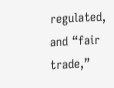regulated, and “fair trade,”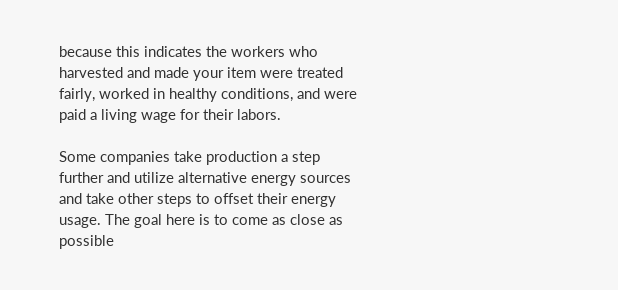because this indicates the workers who harvested and made your item were treated fairly, worked in healthy conditions, and were paid a living wage for their labors.

Some companies take production a step further and utilize alternative energy sources and take other steps to offset their energy usage. The goal here is to come as close as possible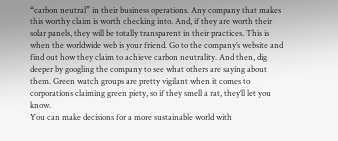“carbon neutral” in their business operations. Any company that makes this worthy claim is worth checking into. And, if they are worth their solar panels, they will be totally transparent in their practices. This is when the worldwide web is your friend. Go to the company’s website and find out how they claim to achieve carbon neutrality. And then, dig deeper by googling the company to see what others are saying about them. Green watch groups are pretty vigilant when it comes to corporations claiming green piety, so if they smell a rat, they’ll let you know.
You can make decisions for a more sustainable world with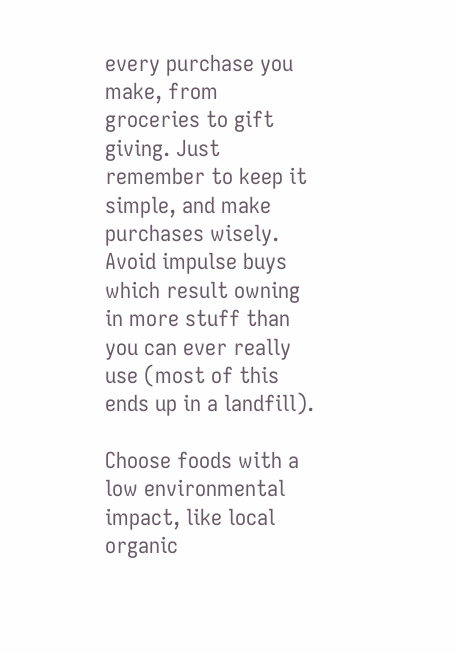every purchase you make, from groceries to gift giving. Just remember to keep it simple, and make purchases wisely. Avoid impulse buys which result owning in more stuff than you can ever really use (most of this ends up in a landfill).

Choose foods with a low environmental impact, like local organic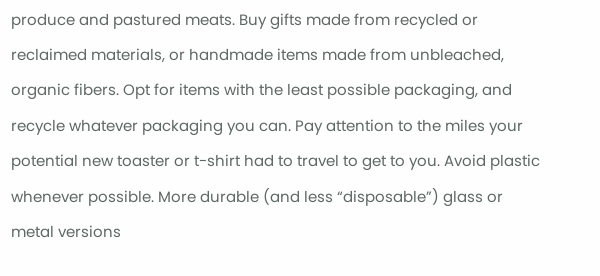produce and pastured meats. Buy gifts made from recycled or reclaimed materials, or handmade items made from unbleached, organic fibers. Opt for items with the least possible packaging, and recycle whatever packaging you can. Pay attention to the miles your potential new toaster or t-shirt had to travel to get to you. Avoid plastic whenever possible. More durable (and less “disposable”) glass or metal versions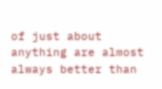of just about anything are almost always better than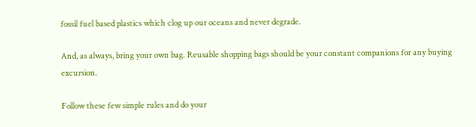fossil fuel based plastics which clog up our oceans and never degrade.

And, as always, bring your own bag. Reusable shopping bags should be your constant companions for any buying excursion.

Follow these few simple rules and do your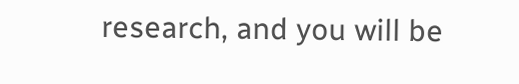research, and you will be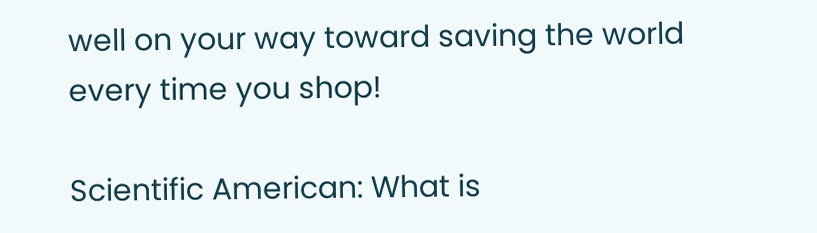well on your way toward saving the world every time you shop!

Scientific American: What is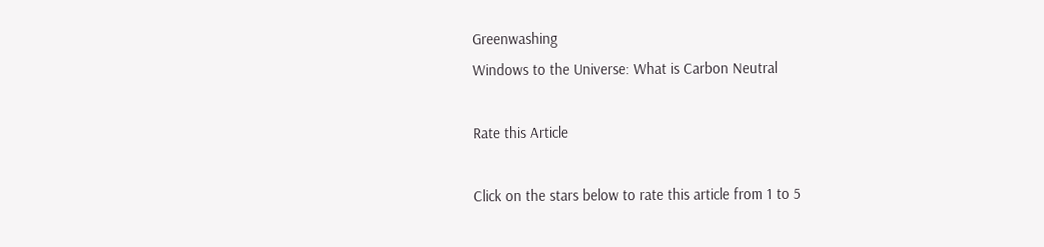Greenwashing
Windows to the Universe: What is Carbon Neutral

Rate this Article

Click on the stars below to rate this article from 1 to 5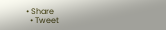• Share
  • Tweet